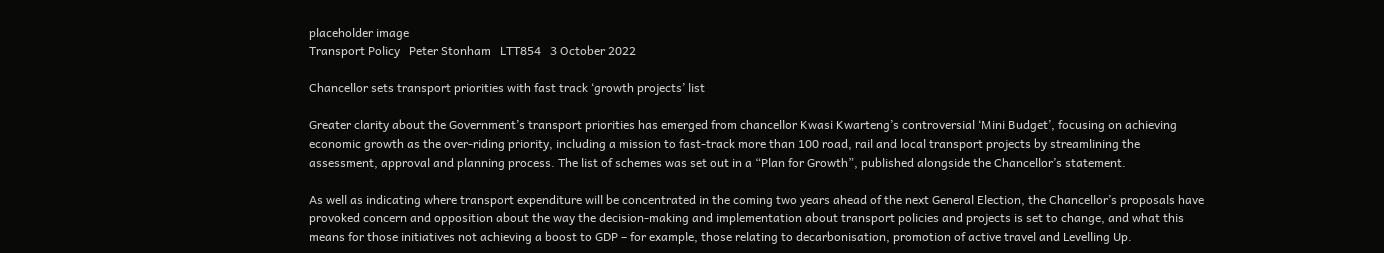placeholder image
Transport Policy   Peter Stonham   LTT854   3 October 2022

Chancellor sets transport priorities with fast track ‘growth projects’ list

Greater clarity about the Government’s transport priorities has emerged from chancellor Kwasi Kwarteng’s controversial ‘Mini Budget’, focusing on achieving economic growth as the over-riding priority, including a mission to fast-track more than 100 road, rail and local transport projects by streamlining the assessment, approval and planning process. The list of schemes was set out in a “Plan for Growth”, published alongside the Chancellor’s statement.

As well as indicating where transport expenditure will be concentrated in the coming two years ahead of the next General Election, the Chancellor’s proposals have provoked concern and opposition about the way the decision-making and implementation about transport policies and projects is set to change, and what this means for those initiatives not achieving a boost to GDP – for example, those relating to decarbonisation, promotion of active travel and Levelling Up.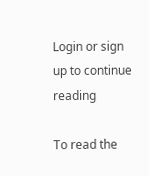Login or sign up to continue reading

To read the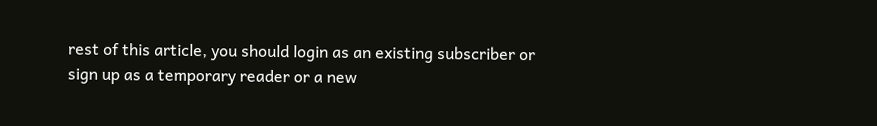rest of this article, you should login as an existing subscriber or sign up as a temporary reader or a new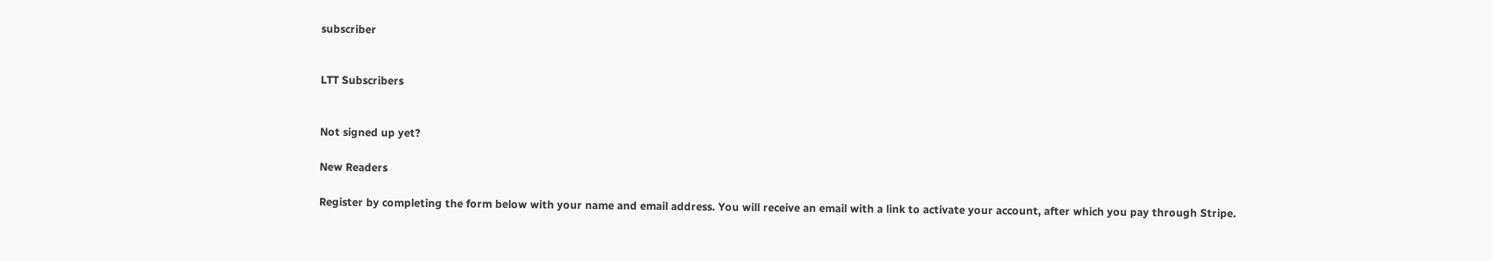subscriber


LTT Subscribers


Not signed up yet?

New Readers

Register by completing the form below with your name and email address. You will receive an email with a link to activate your account, after which you pay through Stripe.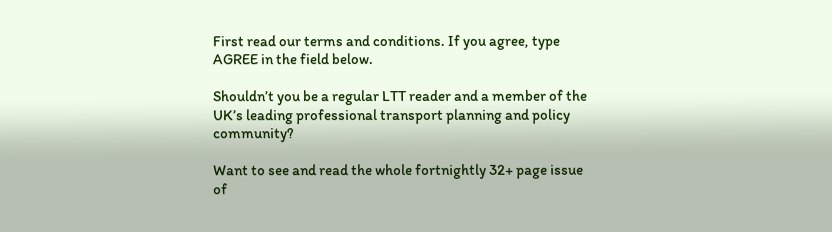First read our terms and conditions. If you agree, type AGREE in the field below.

Shouldn’t you be a regular LTT reader and a member of the UK’s leading professional transport planning and policy community?

Want to see and read the whole fortnightly 32+ page issue of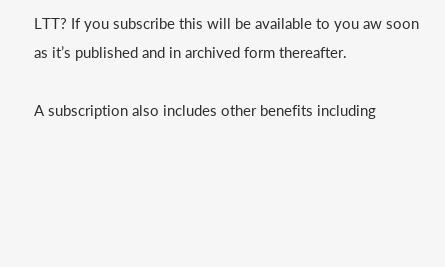LTT? If you subscribe this will be available to you aw soon as it’s published and in archived form thereafter.

A subscription also includes other benefits including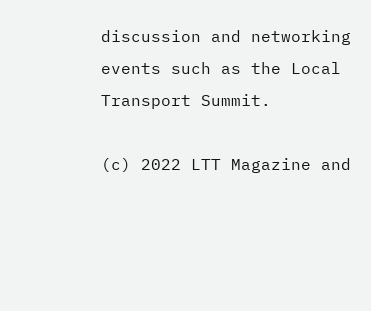discussion and networking events such as the Local Transport Summit.

(c) 2022 LTT Magazine and